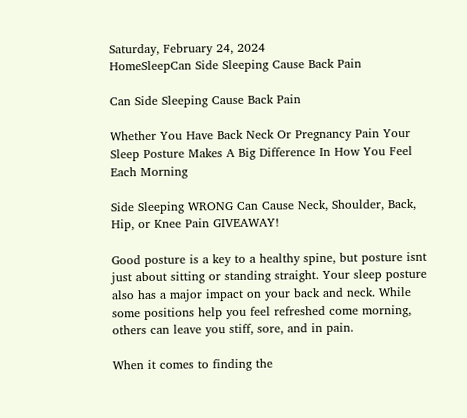Saturday, February 24, 2024
HomeSleepCan Side Sleeping Cause Back Pain

Can Side Sleeping Cause Back Pain

Whether You Have Back Neck Or Pregnancy Pain Your Sleep Posture Makes A Big Difference In How You Feel Each Morning

Side Sleeping WRONG Can Cause Neck, Shoulder, Back, Hip, or Knee Pain GIVEAWAY!

Good posture is a key to a healthy spine, but posture isnt just about sitting or standing straight. Your sleep posture also has a major impact on your back and neck. While some positions help you feel refreshed come morning, others can leave you stiff, sore, and in pain.

When it comes to finding the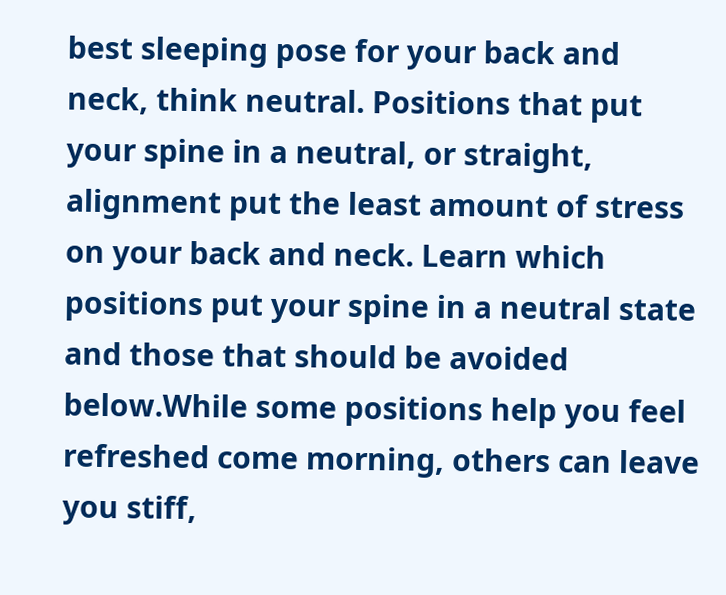best sleeping pose for your back and neck, think neutral. Positions that put your spine in a neutral, or straight, alignment put the least amount of stress on your back and neck. Learn which positions put your spine in a neutral state and those that should be avoided below.While some positions help you feel refreshed come morning, others can leave you stiff,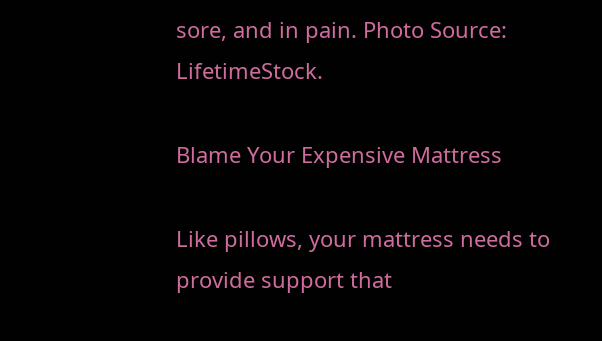sore, and in pain. Photo Source: LifetimeStock.

Blame Your Expensive Mattress

Like pillows, your mattress needs to provide support that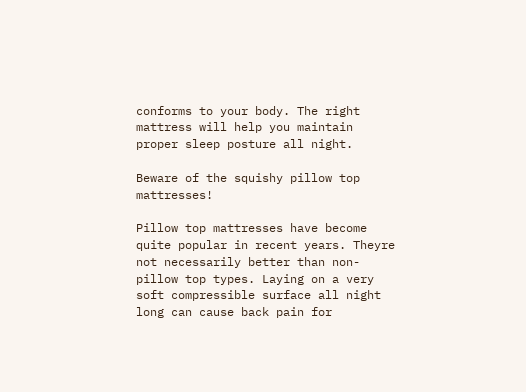conforms to your body. The right mattress will help you maintain proper sleep posture all night.

Beware of the squishy pillow top mattresses!

Pillow top mattresses have become quite popular in recent years. Theyre not necessarily better than non-pillow top types. Laying on a very soft compressible surface all night long can cause back pain for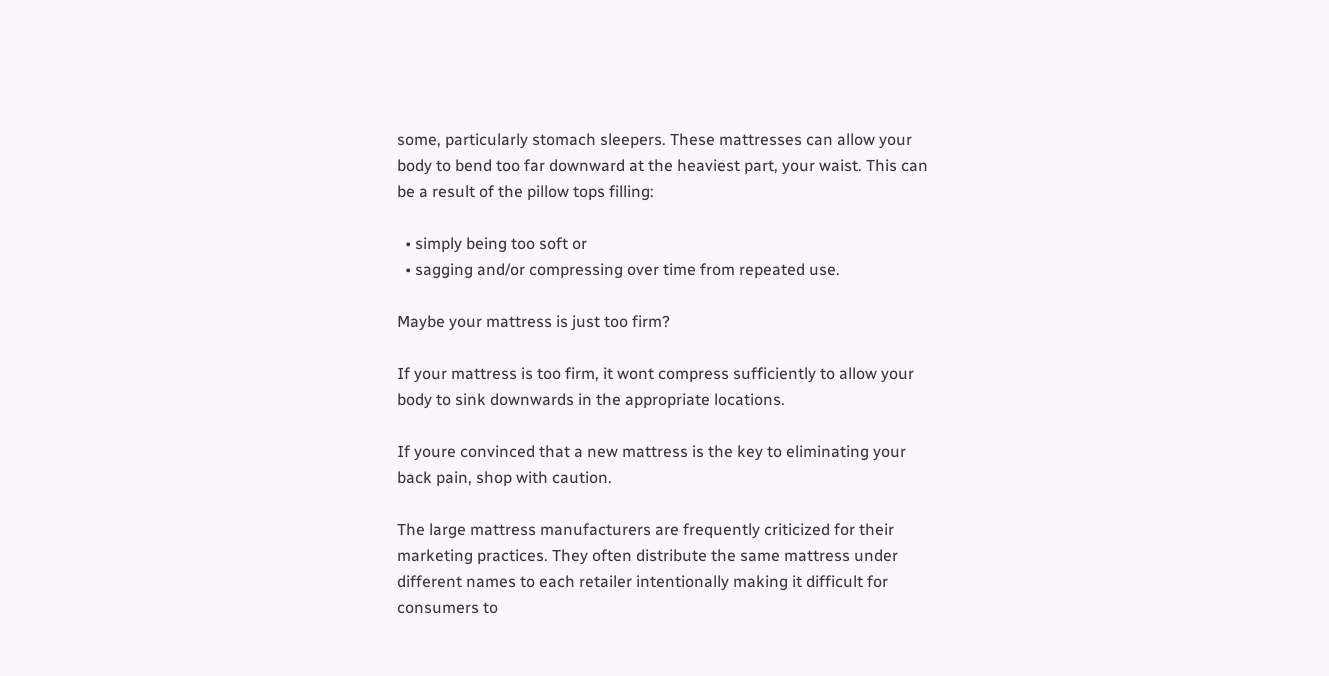some, particularly stomach sleepers. These mattresses can allow your body to bend too far downward at the heaviest part, your waist. This can be a result of the pillow tops filling:

  • simply being too soft or
  • sagging and/or compressing over time from repeated use.

Maybe your mattress is just too firm?

If your mattress is too firm, it wont compress sufficiently to allow your body to sink downwards in the appropriate locations.

If youre convinced that a new mattress is the key to eliminating your back pain, shop with caution.

The large mattress manufacturers are frequently criticized for their marketing practices. They often distribute the same mattress under different names to each retailer intentionally making it difficult for consumers to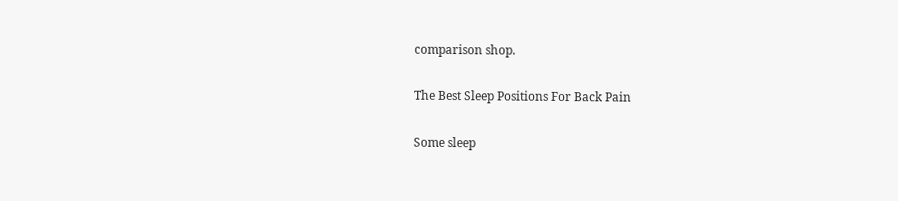comparison shop.

The Best Sleep Positions For Back Pain

Some sleep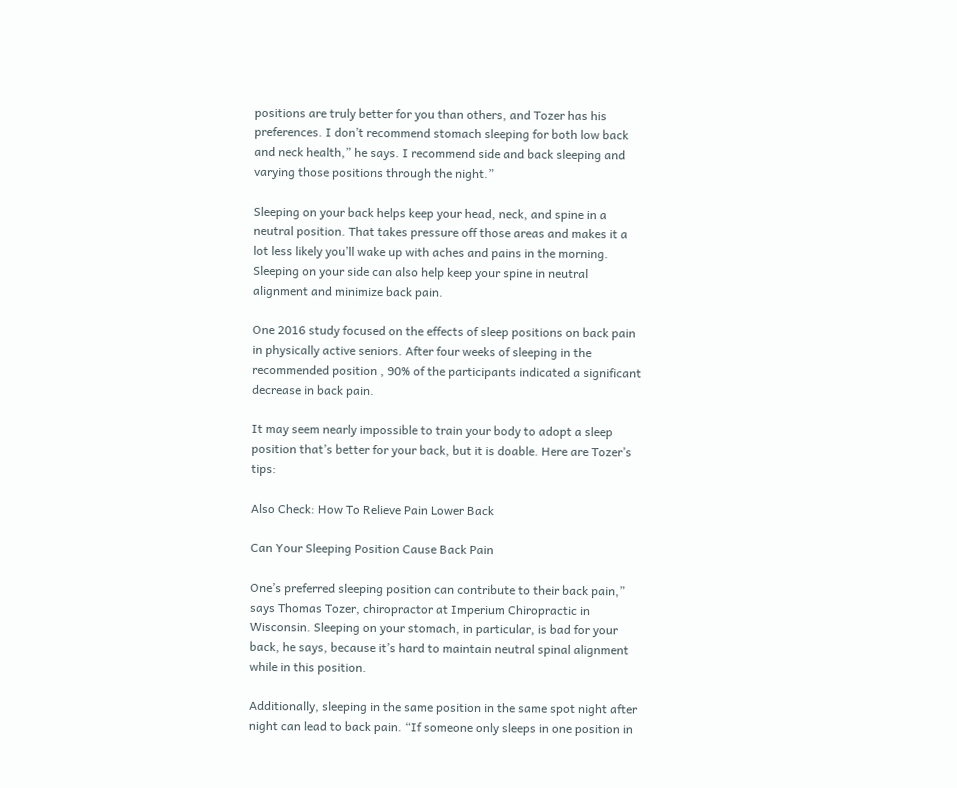positions are truly better for you than others, and Tozer has his preferences. I don’t recommend stomach sleeping for both low back and neck health,” he says. I recommend side and back sleeping and varying those positions through the night.”

Sleeping on your back helps keep your head, neck, and spine in a neutral position. That takes pressure off those areas and makes it a lot less likely you’ll wake up with aches and pains in the morning. Sleeping on your side can also help keep your spine in neutral alignment and minimize back pain.

One 2016 study focused on the effects of sleep positions on back pain in physically active seniors. After four weeks of sleeping in the recommended position , 90% of the participants indicated a significant decrease in back pain.

It may seem nearly impossible to train your body to adopt a sleep position that’s better for your back, but it is doable. Here are Tozer’s tips:

Also Check: How To Relieve Pain Lower Back

Can Your Sleeping Position Cause Back Pain

One’s preferred sleeping position can contribute to their back pain,” says Thomas Tozer, chiropractor at Imperium Chiropractic in Wisconsin. Sleeping on your stomach, in particular, is bad for your back, he says, because it’s hard to maintain neutral spinal alignment while in this position.

Additionally, sleeping in the same position in the same spot night after night can lead to back pain. “If someone only sleeps in one position in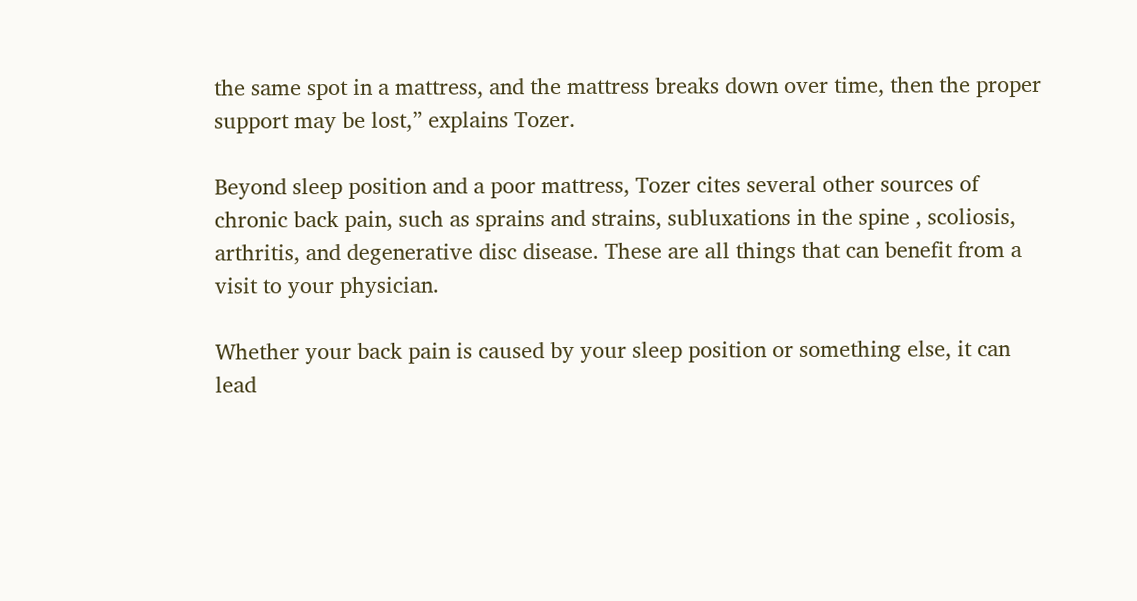the same spot in a mattress, and the mattress breaks down over time, then the proper support may be lost,” explains Tozer.

Beyond sleep position and a poor mattress, Tozer cites several other sources of chronic back pain, such as sprains and strains, subluxations in the spine , scoliosis, arthritis, and degenerative disc disease. These are all things that can benefit from a visit to your physician.

Whether your back pain is caused by your sleep position or something else, it can lead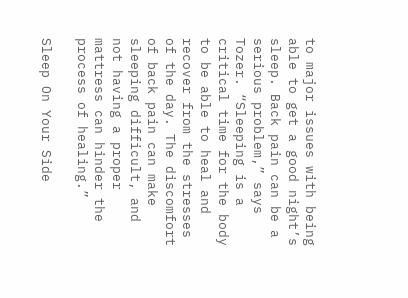to major issues with being able to get a good night’s sleep. Back pain can be a serious problem,” says Tozer. “Sleeping is a critical time for the body to be able to heal and recover from the stresses of the day. The discomfort of back pain can make sleeping difficult, and not having a proper mattress can hinder the process of healing.”

Sleep On Your Side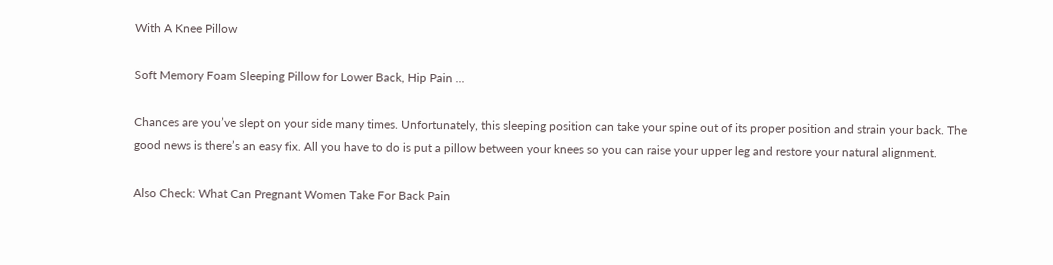With A Knee Pillow

Soft Memory Foam Sleeping Pillow for Lower Back, Hip Pain ...

Chances are you’ve slept on your side many times. Unfortunately, this sleeping position can take your spine out of its proper position and strain your back. The good news is there’s an easy fix. All you have to do is put a pillow between your knees so you can raise your upper leg and restore your natural alignment.

Also Check: What Can Pregnant Women Take For Back Pain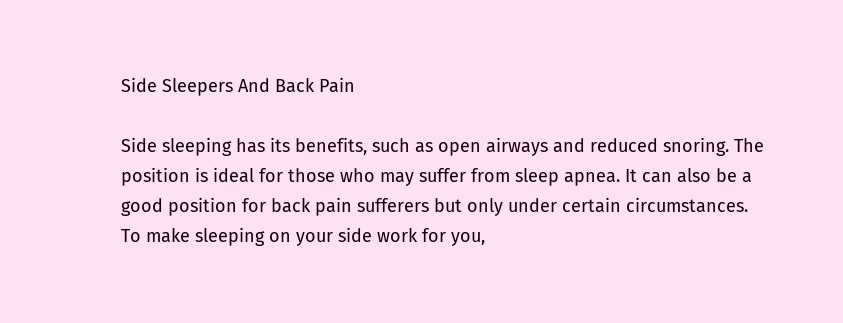Side Sleepers And Back Pain

Side sleeping has its benefits, such as open airways and reduced snoring. The position is ideal for those who may suffer from sleep apnea. It can also be a good position for back pain sufferers but only under certain circumstances. To make sleeping on your side work for you,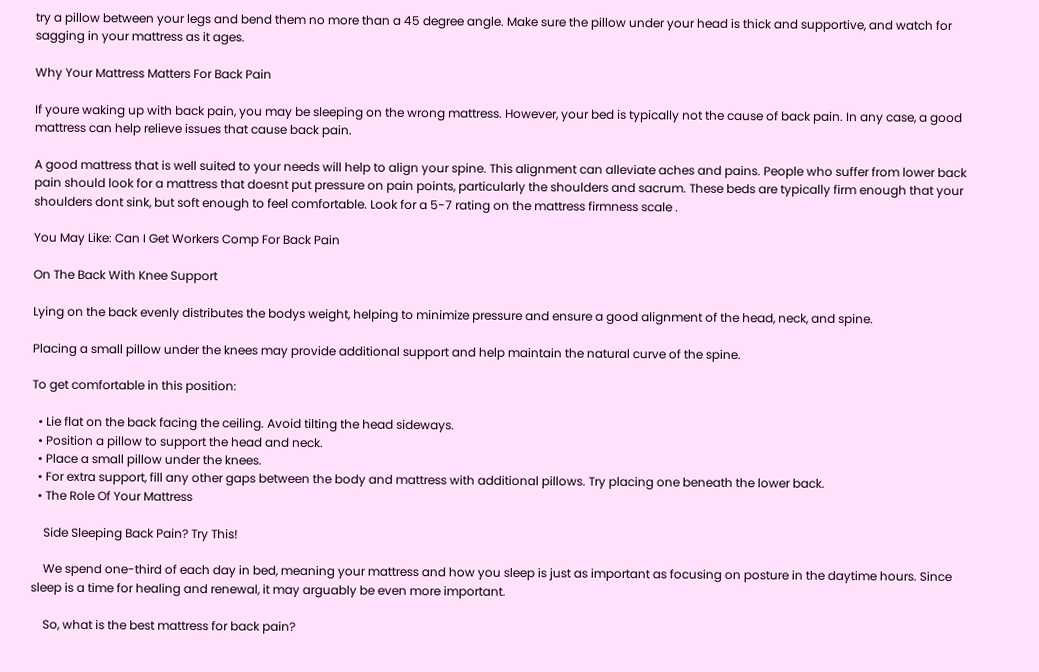try a pillow between your legs and bend them no more than a 45 degree angle. Make sure the pillow under your head is thick and supportive, and watch for sagging in your mattress as it ages.

Why Your Mattress Matters For Back Pain

If youre waking up with back pain, you may be sleeping on the wrong mattress. However, your bed is typically not the cause of back pain. In any case, a good mattress can help relieve issues that cause back pain.

A good mattress that is well suited to your needs will help to align your spine. This alignment can alleviate aches and pains. People who suffer from lower back pain should look for a mattress that doesnt put pressure on pain points, particularly the shoulders and sacrum. These beds are typically firm enough that your shoulders dont sink, but soft enough to feel comfortable. Look for a 5-7 rating on the mattress firmness scale .

You May Like: Can I Get Workers Comp For Back Pain

On The Back With Knee Support

Lying on the back evenly distributes the bodys weight, helping to minimize pressure and ensure a good alignment of the head, neck, and spine.

Placing a small pillow under the knees may provide additional support and help maintain the natural curve of the spine.

To get comfortable in this position:

  • Lie flat on the back facing the ceiling. Avoid tilting the head sideways.
  • Position a pillow to support the head and neck.
  • Place a small pillow under the knees.
  • For extra support, fill any other gaps between the body and mattress with additional pillows. Try placing one beneath the lower back.
  • The Role Of Your Mattress

    Side Sleeping Back Pain? Try This!

    We spend one-third of each day in bed, meaning your mattress and how you sleep is just as important as focusing on posture in the daytime hours. Since sleep is a time for healing and renewal, it may arguably be even more important.

    So, what is the best mattress for back pain?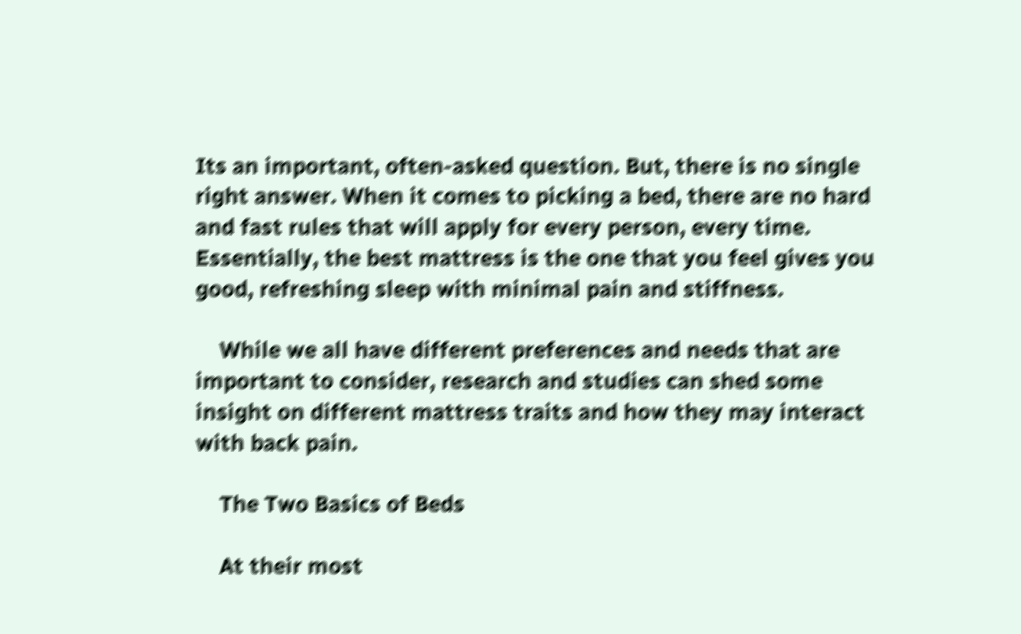Its an important, often-asked question. But, there is no single right answer. When it comes to picking a bed, there are no hard and fast rules that will apply for every person, every time. Essentially, the best mattress is the one that you feel gives you good, refreshing sleep with minimal pain and stiffness.

    While we all have different preferences and needs that are important to consider, research and studies can shed some insight on different mattress traits and how they may interact with back pain.

    The Two Basics of Beds

    At their most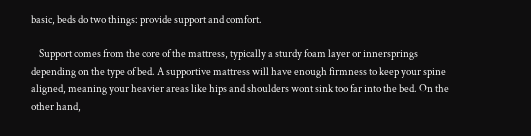basic, beds do two things: provide support and comfort.

    Support comes from the core of the mattress, typically a sturdy foam layer or innersprings depending on the type of bed. A supportive mattress will have enough firmness to keep your spine aligned, meaning your heavier areas like hips and shoulders wont sink too far into the bed. On the other hand,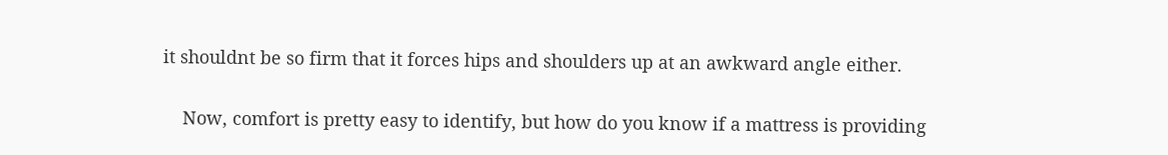it shouldnt be so firm that it forces hips and shoulders up at an awkward angle either.

    Now, comfort is pretty easy to identify, but how do you know if a mattress is providing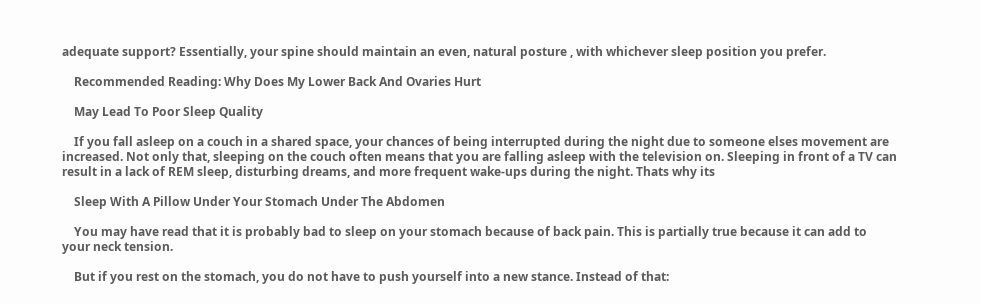adequate support? Essentially, your spine should maintain an even, natural posture , with whichever sleep position you prefer.

    Recommended Reading: Why Does My Lower Back And Ovaries Hurt

    May Lead To Poor Sleep Quality

    If you fall asleep on a couch in a shared space, your chances of being interrupted during the night due to someone elses movement are increased. Not only that, sleeping on the couch often means that you are falling asleep with the television on. Sleeping in front of a TV can result in a lack of REM sleep, disturbing dreams, and more frequent wake-ups during the night. Thats why its

    Sleep With A Pillow Under Your Stomach Under The Abdomen

    You may have read that it is probably bad to sleep on your stomach because of back pain. This is partially true because it can add to your neck tension.

    But if you rest on the stomach, you do not have to push yourself into a new stance. Instead of that: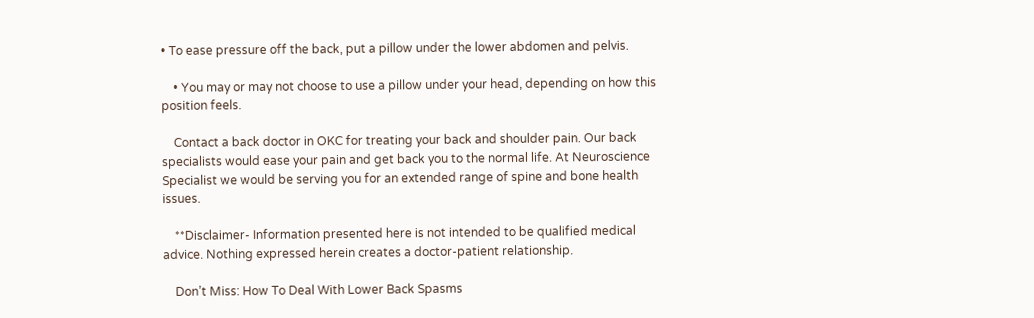• To ease pressure off the back, put a pillow under the lower abdomen and pelvis.

    • You may or may not choose to use a pillow under your head, depending on how this position feels.

    Contact a back doctor in OKC for treating your back and shoulder pain. Our back specialists would ease your pain and get back you to the normal life. At Neuroscience Specialist we would be serving you for an extended range of spine and bone health issues.

    **Disclaimer- Information presented here is not intended to be qualified medical advice. Nothing expressed herein creates a doctor-patient relationship.

    Don’t Miss: How To Deal With Lower Back Spasms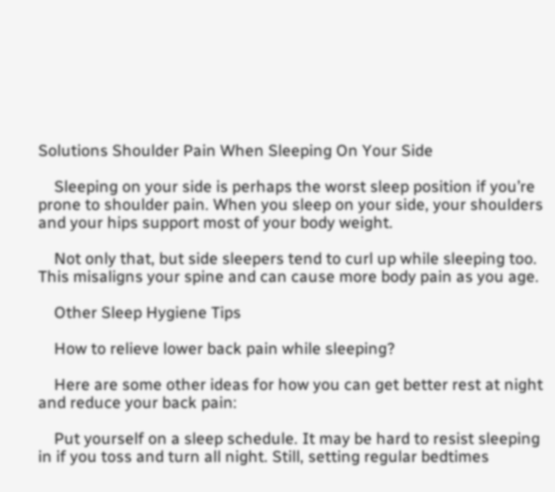Solutions Shoulder Pain When Sleeping On Your Side

    Sleeping on your side is perhaps the worst sleep position if you’re prone to shoulder pain. When you sleep on your side, your shoulders and your hips support most of your body weight.

    Not only that, but side sleepers tend to curl up while sleeping too. This misaligns your spine and can cause more body pain as you age.

    Other Sleep Hygiene Tips

    How to relieve lower back pain while sleeping?

    Here are some other ideas for how you can get better rest at night and reduce your back pain:

    Put yourself on a sleep schedule. It may be hard to resist sleeping in if you toss and turn all night. Still, setting regular bedtimes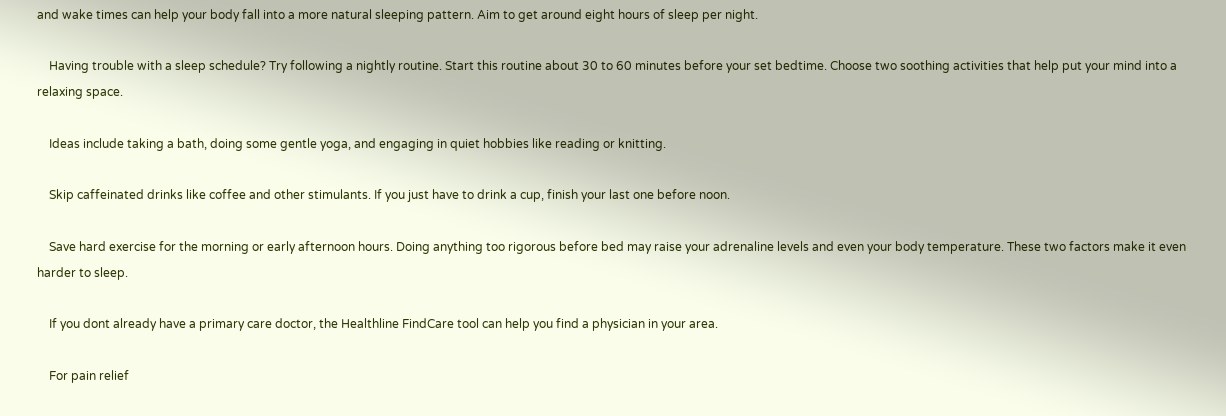and wake times can help your body fall into a more natural sleeping pattern. Aim to get around eight hours of sleep per night.

    Having trouble with a sleep schedule? Try following a nightly routine. Start this routine about 30 to 60 minutes before your set bedtime. Choose two soothing activities that help put your mind into a relaxing space.

    Ideas include taking a bath, doing some gentle yoga, and engaging in quiet hobbies like reading or knitting.

    Skip caffeinated drinks like coffee and other stimulants. If you just have to drink a cup, finish your last one before noon.

    Save hard exercise for the morning or early afternoon hours. Doing anything too rigorous before bed may raise your adrenaline levels and even your body temperature. These two factors make it even harder to sleep.

    If you dont already have a primary care doctor, the Healthline FindCare tool can help you find a physician in your area.

    For pain relief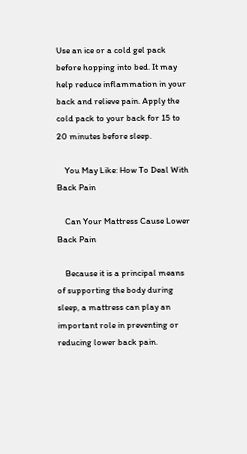Use an ice or a cold gel pack before hopping into bed. It may help reduce inflammation in your back and relieve pain. Apply the cold pack to your back for 15 to 20 minutes before sleep.

    You May Like: How To Deal With Back Pain

    Can Your Mattress Cause Lower Back Pain

    Because it is a principal means of supporting the body during sleep, a mattress can play an important role in preventing or reducing lower back pain.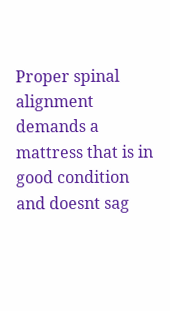Proper spinal alignment demands a mattress that is in good condition and doesnt sag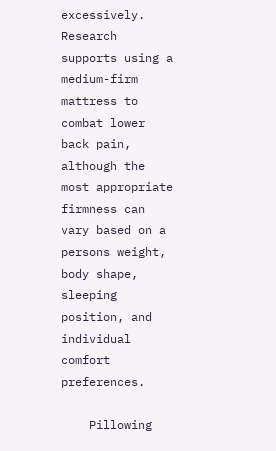excessively. Research supports using a medium-firm mattress to combat lower back pain, although the most appropriate firmness can vary based on a persons weight, body shape, sleeping position, and individual comfort preferences.

    Pillowing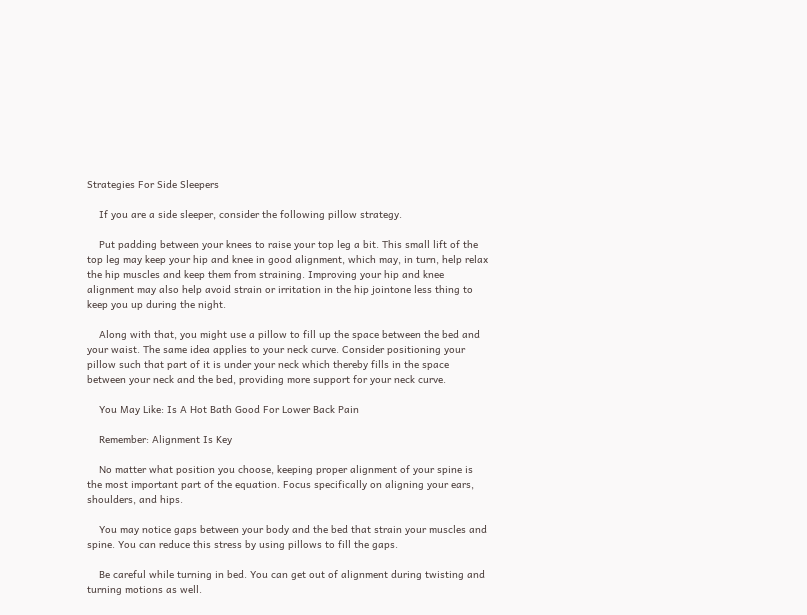Strategies For Side Sleepers

    If you are a side sleeper, consider the following pillow strategy.

    Put padding between your knees to raise your top leg a bit. This small lift of the top leg may keep your hip and knee in good alignment, which may, in turn, help relax the hip muscles and keep them from straining. Improving your hip and knee alignment may also help avoid strain or irritation in the hip jointone less thing to keep you up during the night.

    Along with that, you might use a pillow to fill up the space between the bed and your waist. The same idea applies to your neck curve. Consider positioning your pillow such that part of it is under your neck which thereby fills in the space between your neck and the bed, providing more support for your neck curve.

    You May Like: Is A Hot Bath Good For Lower Back Pain

    Remember: Alignment Is Key

    No matter what position you choose, keeping proper alignment of your spine is the most important part of the equation. Focus specifically on aligning your ears, shoulders, and hips.

    You may notice gaps between your body and the bed that strain your muscles and spine. You can reduce this stress by using pillows to fill the gaps.

    Be careful while turning in bed. You can get out of alignment during twisting and turning motions as well.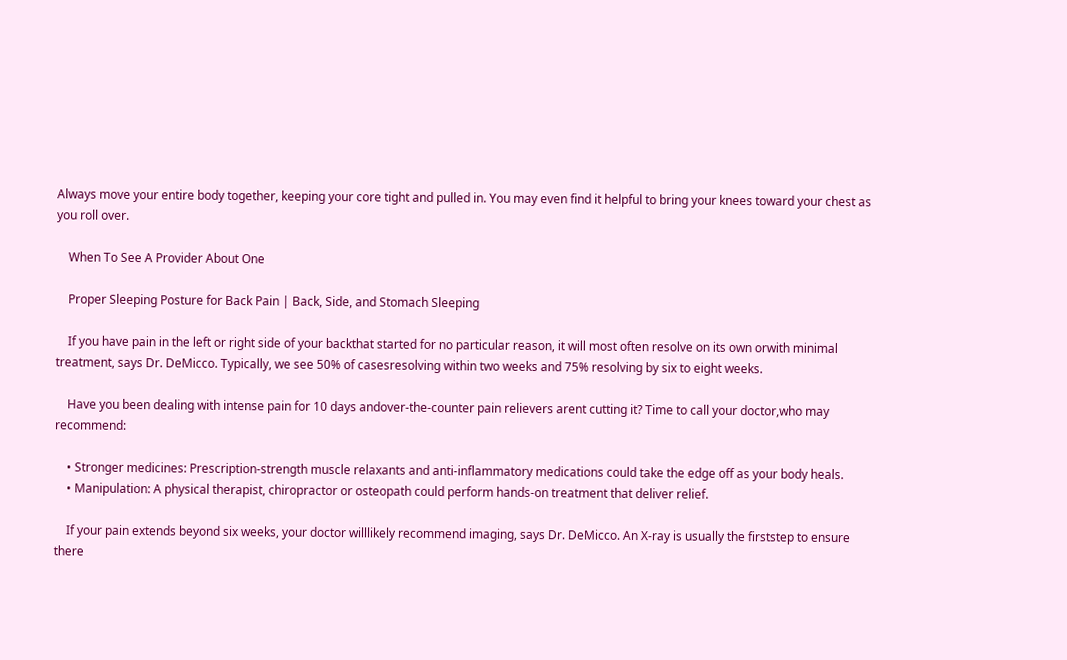Always move your entire body together, keeping your core tight and pulled in. You may even find it helpful to bring your knees toward your chest as you roll over.

    When To See A Provider About One

    Proper Sleeping Posture for Back Pain | Back, Side, and Stomach Sleeping

    If you have pain in the left or right side of your backthat started for no particular reason, it will most often resolve on its own orwith minimal treatment, says Dr. DeMicco. Typically, we see 50% of casesresolving within two weeks and 75% resolving by six to eight weeks.

    Have you been dealing with intense pain for 10 days andover-the-counter pain relievers arent cutting it? Time to call your doctor,who may recommend:

    • Stronger medicines: Prescription-strength muscle relaxants and anti-inflammatory medications could take the edge off as your body heals.
    • Manipulation: A physical therapist, chiropractor or osteopath could perform hands-on treatment that deliver relief.

    If your pain extends beyond six weeks, your doctor willlikely recommend imaging, says Dr. DeMicco. An X-ray is usually the firststep to ensure there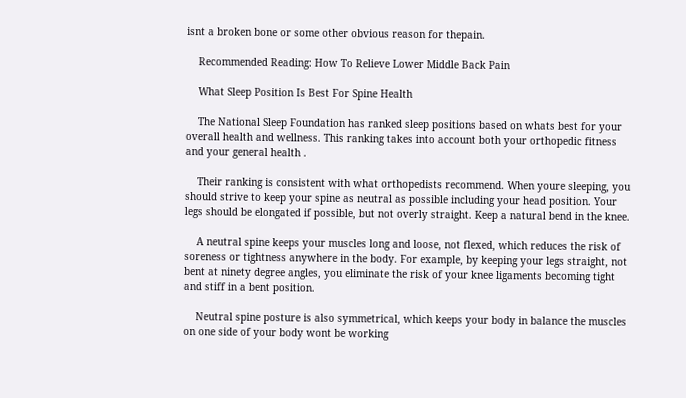isnt a broken bone or some other obvious reason for thepain.

    Recommended Reading: How To Relieve Lower Middle Back Pain

    What Sleep Position Is Best For Spine Health

    The National Sleep Foundation has ranked sleep positions based on whats best for your overall health and wellness. This ranking takes into account both your orthopedic fitness and your general health .

    Their ranking is consistent with what orthopedists recommend. When youre sleeping, you should strive to keep your spine as neutral as possible including your head position. Your legs should be elongated if possible, but not overly straight. Keep a natural bend in the knee.

    A neutral spine keeps your muscles long and loose, not flexed, which reduces the risk of soreness or tightness anywhere in the body. For example, by keeping your legs straight, not bent at ninety degree angles, you eliminate the risk of your knee ligaments becoming tight and stiff in a bent position.

    Neutral spine posture is also symmetrical, which keeps your body in balance the muscles on one side of your body wont be working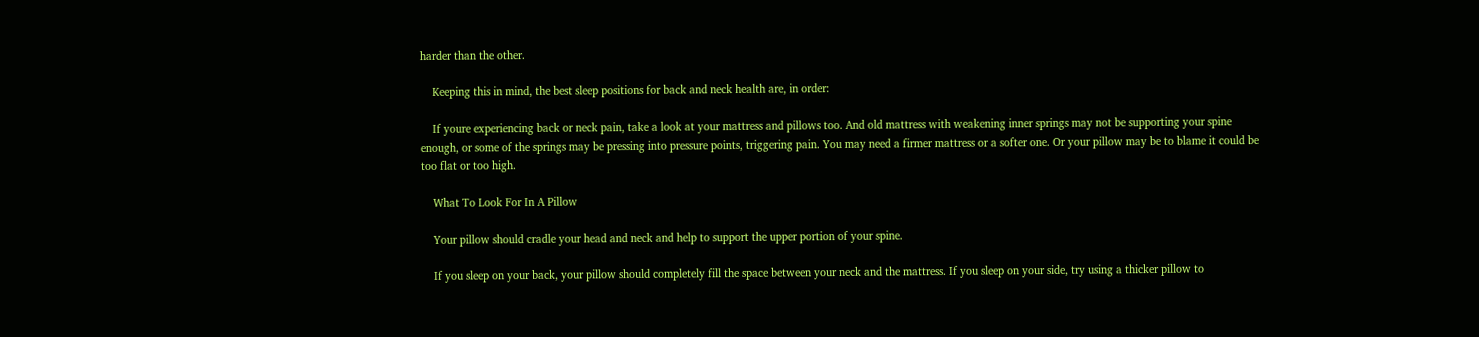harder than the other.

    Keeping this in mind, the best sleep positions for back and neck health are, in order:

    If youre experiencing back or neck pain, take a look at your mattress and pillows too. And old mattress with weakening inner springs may not be supporting your spine enough, or some of the springs may be pressing into pressure points, triggering pain. You may need a firmer mattress or a softer one. Or your pillow may be to blame it could be too flat or too high.

    What To Look For In A Pillow

    Your pillow should cradle your head and neck and help to support the upper portion of your spine.

    If you sleep on your back, your pillow should completely fill the space between your neck and the mattress. If you sleep on your side, try using a thicker pillow to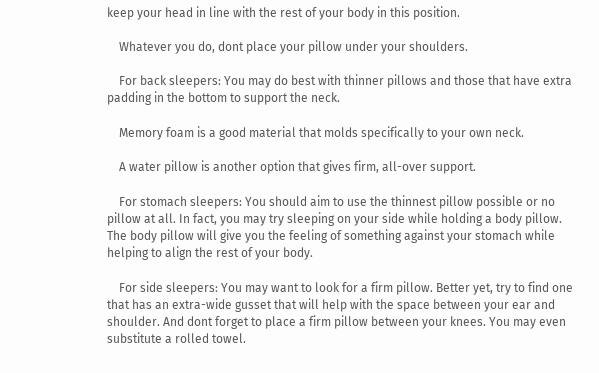keep your head in line with the rest of your body in this position.

    Whatever you do, dont place your pillow under your shoulders.

    For back sleepers: You may do best with thinner pillows and those that have extra padding in the bottom to support the neck.

    Memory foam is a good material that molds specifically to your own neck.

    A water pillow is another option that gives firm, all-over support.

    For stomach sleepers: You should aim to use the thinnest pillow possible or no pillow at all. In fact, you may try sleeping on your side while holding a body pillow. The body pillow will give you the feeling of something against your stomach while helping to align the rest of your body.

    For side sleepers: You may want to look for a firm pillow. Better yet, try to find one that has an extra-wide gusset that will help with the space between your ear and shoulder. And dont forget to place a firm pillow between your knees. You may even substitute a rolled towel.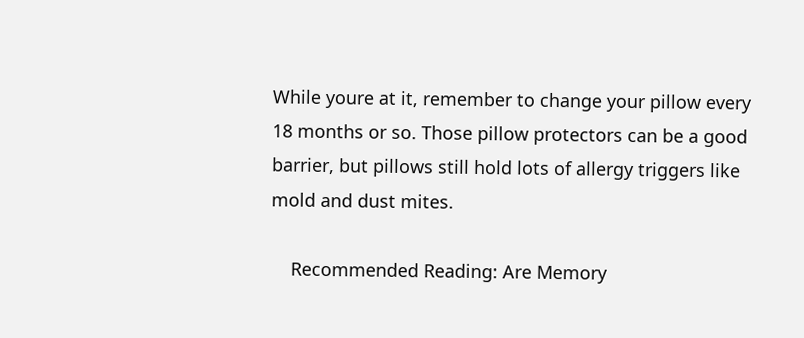While youre at it, remember to change your pillow every 18 months or so. Those pillow protectors can be a good barrier, but pillows still hold lots of allergy triggers like mold and dust mites.

    Recommended Reading: Are Memory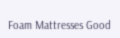Foam Mattresses Good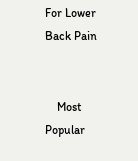For Lower Back Pain


    Most Popular